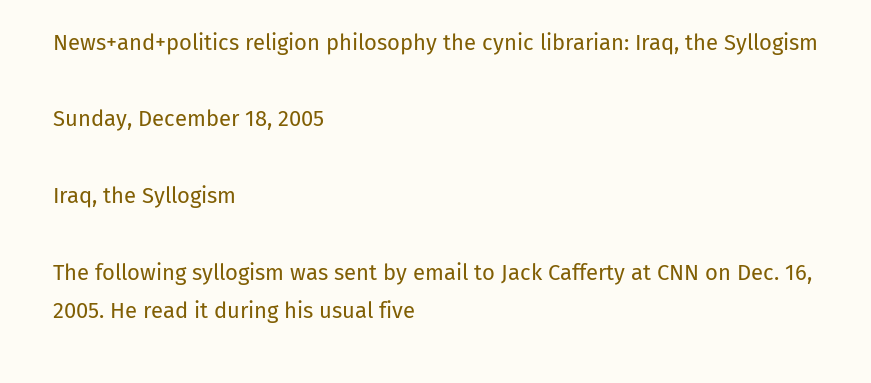News+and+politics religion philosophy the cynic librarian: Iraq, the Syllogism

Sunday, December 18, 2005

Iraq, the Syllogism

The following syllogism was sent by email to Jack Cafferty at CNN on Dec. 16, 2005. He read it during his usual five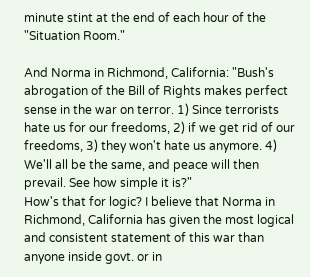minute stint at the end of each hour of the "Situation Room."

And Norma in Richmond, California: "Bush's abrogation of the Bill of Rights makes perfect sense in the war on terror. 1) Since terrorists hate us for our freedoms, 2) if we get rid of our freedoms, 3) they won't hate us anymore. 4) We'll all be the same, and peace will then prevail. See how simple it is?"
How's that for logic? I believe that Norma in Richmond, California has given the most logical and consistent statement of this war than anyone inside govt. or in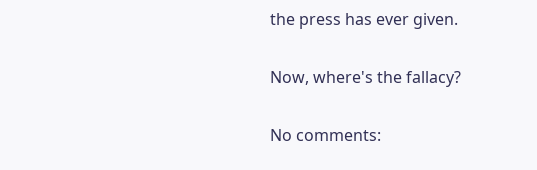the press has ever given.

Now, where's the fallacy?

No comments: